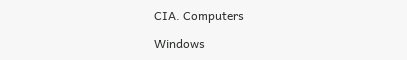CIA. Computers

Windows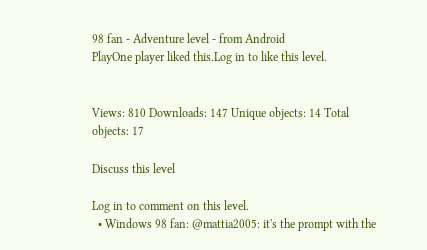98 fan - Adventure level - from Android
PlayOne player liked this.Log in to like this level.


Views: 810 Downloads: 147 Unique objects: 14 Total objects: 17

Discuss this level

Log in to comment on this level.
  • Windows 98 fan: @mattia2005: it's the prompt with the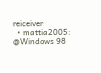reiceiver
  • mattia2005: @Windows 98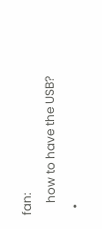fan:
    how to have the USB?
  •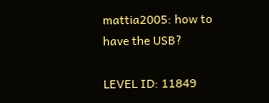mattia2005: how to have the USB?

LEVEL ID: 11849